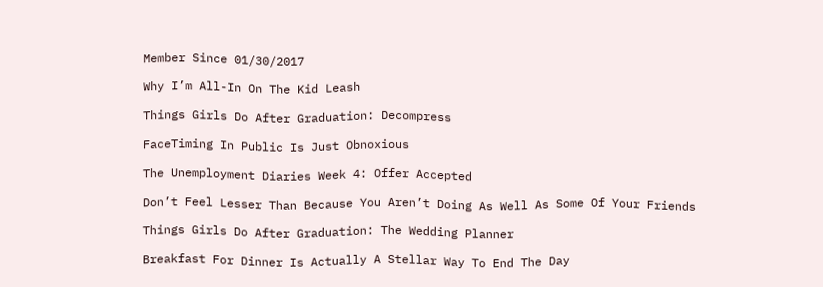Member Since 01/30/2017

Why I’m All-In On The Kid Leash

Things Girls Do After Graduation: Decompress

FaceTiming In Public Is Just Obnoxious

The Unemployment Diaries Week 4: Offer Accepted

Don’t Feel Lesser Than Because You Aren’t Doing As Well As Some Of Your Friends

Things Girls Do After Graduation: The Wedding Planner

Breakfast For Dinner Is Actually A Stellar Way To End The Day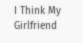I Think My Girlfriend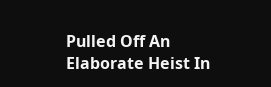Pulled Off An Elaborate Heist In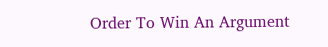Order To Win An Argument